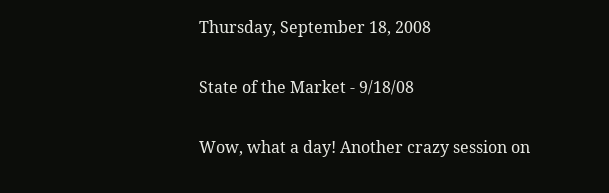Thursday, September 18, 2008

State of the Market - 9/18/08

Wow, what a day! Another crazy session on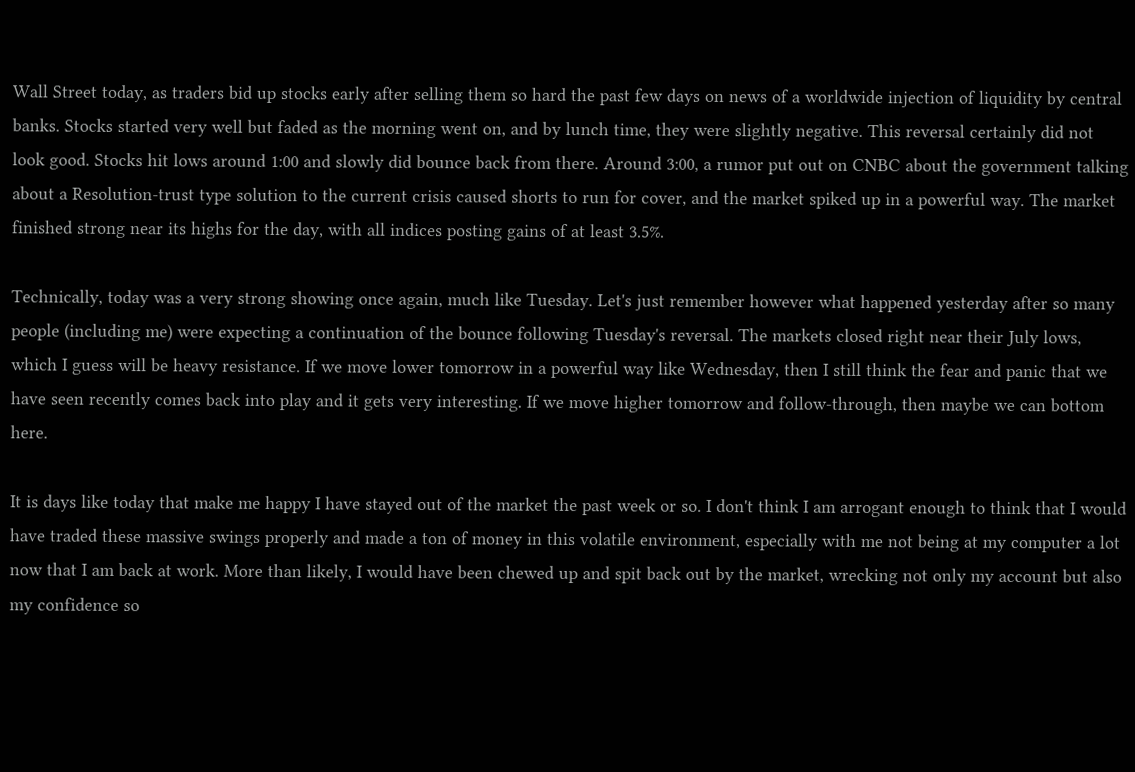Wall Street today, as traders bid up stocks early after selling them so hard the past few days on news of a worldwide injection of liquidity by central banks. Stocks started very well but faded as the morning went on, and by lunch time, they were slightly negative. This reversal certainly did not look good. Stocks hit lows around 1:00 and slowly did bounce back from there. Around 3:00, a rumor put out on CNBC about the government talking about a Resolution-trust type solution to the current crisis caused shorts to run for cover, and the market spiked up in a powerful way. The market finished strong near its highs for the day, with all indices posting gains of at least 3.5%.

Technically, today was a very strong showing once again, much like Tuesday. Let's just remember however what happened yesterday after so many people (including me) were expecting a continuation of the bounce following Tuesday's reversal. The markets closed right near their July lows, which I guess will be heavy resistance. If we move lower tomorrow in a powerful way like Wednesday, then I still think the fear and panic that we have seen recently comes back into play and it gets very interesting. If we move higher tomorrow and follow-through, then maybe we can bottom here.

It is days like today that make me happy I have stayed out of the market the past week or so. I don't think I am arrogant enough to think that I would have traded these massive swings properly and made a ton of money in this volatile environment, especially with me not being at my computer a lot now that I am back at work. More than likely, I would have been chewed up and spit back out by the market, wrecking not only my account but also my confidence so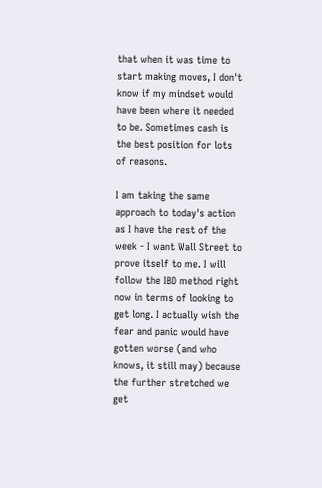that when it was time to start making moves, I don't know if my mindset would have been where it needed to be. Sometimes cash is the best position for lots of reasons.

I am taking the same approach to today's action as I have the rest of the week - I want Wall Street to prove itself to me. I will follow the IBD method right now in terms of looking to get long. I actually wish the fear and panic would have gotten worse (and who knows, it still may) because the further stretched we get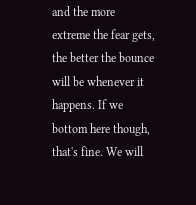and the more extreme the fear gets, the better the bounce will be whenever it happens. If we bottom here though, that's fine. We will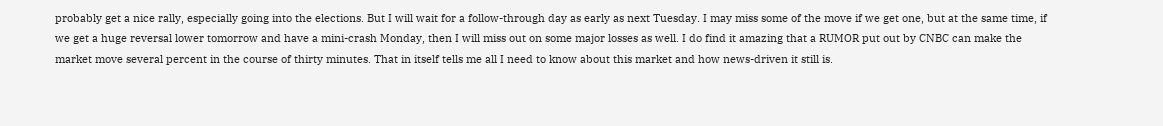probably get a nice rally, especially going into the elections. But I will wait for a follow-through day as early as next Tuesday. I may miss some of the move if we get one, but at the same time, if we get a huge reversal lower tomorrow and have a mini-crash Monday, then I will miss out on some major losses as well. I do find it amazing that a RUMOR put out by CNBC can make the market move several percent in the course of thirty minutes. That in itself tells me all I need to know about this market and how news-driven it still is.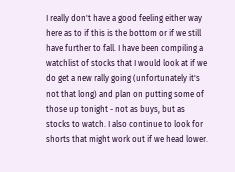I really don't have a good feeling either way here as to if this is the bottom or if we still have further to fall. I have been compiling a watchlist of stocks that I would look at if we do get a new rally going (unfortunately it's not that long) and plan on putting some of those up tonight - not as buys, but as stocks to watch. I also continue to look for shorts that might work out if we head lower.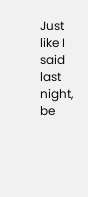Just like I said last night, be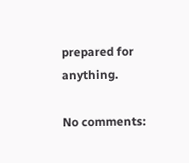prepared for anything.

No comments: